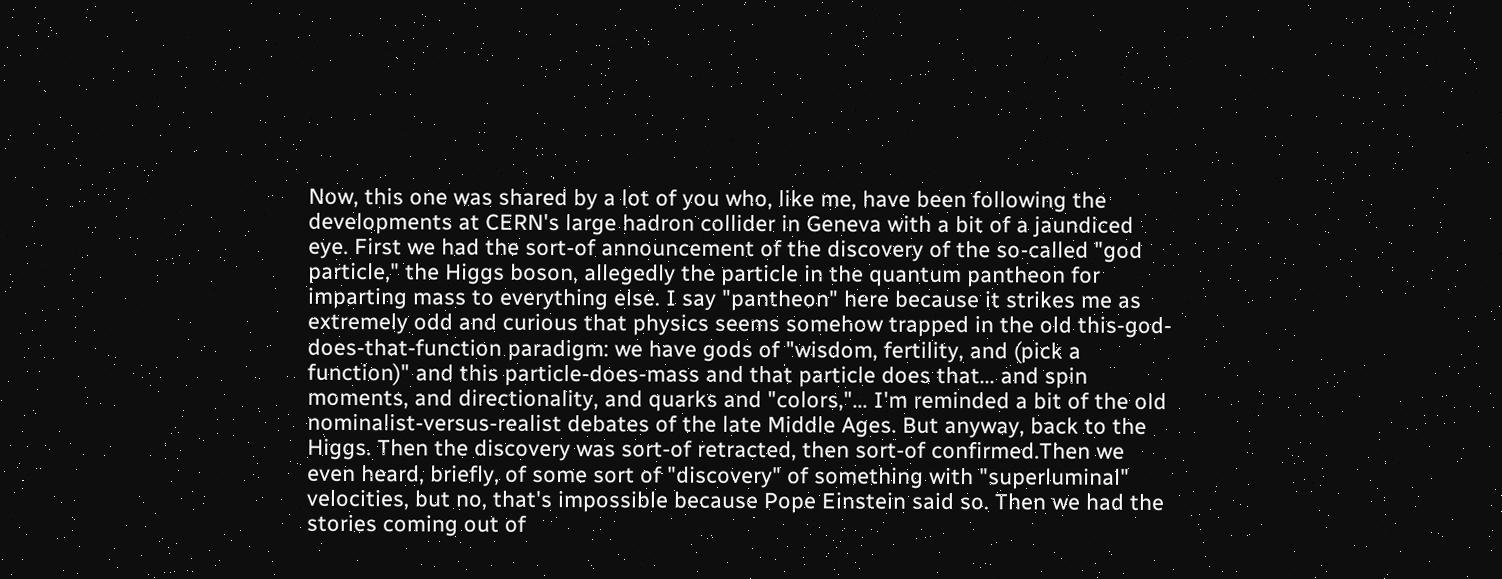Now, this one was shared by a lot of you who, like me, have been following the developments at CERN's large hadron collider in Geneva with a bit of a jaundiced eye. First we had the sort-of announcement of the discovery of the so-called "god particle," the Higgs boson, allegedly the particle in the quantum pantheon for imparting mass to everything else. I say "pantheon" here because it strikes me as extremely odd and curious that physics seems somehow trapped in the old this-god-does-that-function paradigm: we have gods of "wisdom, fertility, and (pick a function)" and this particle-does-mass and that particle does that... and spin moments, and directionality, and quarks and "colors,"... I'm reminded a bit of the old nominalist-versus-realist debates of the late Middle Ages. But anyway, back to the Higgs. Then the discovery was sort-of retracted, then sort-of confirmed.Then we even heard, briefly, of some sort of "discovery" of something with "superluminal" velocities, but no, that's impossible because Pope Einstein said so. Then we had the stories coming out of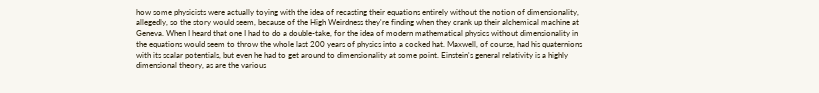how some physicists were actually toying with the idea of recasting their equations entirely without the notion of dimensionality, allegedly, so the story would seem, because of the High Weirdness they're finding when they crank up their alchemical machine at Geneva. When I heard that one I had to do a double-take, for the idea of modern mathematical physics without dimensionality in the equations would seem to throw the whole last 200 years of physics into a cocked hat. Maxwell, of course, had his quaternions with its scalar potentials, but even he had to get around to dimensionality at some point. Einstein's general relativity is a highly dimensional theory, as are the various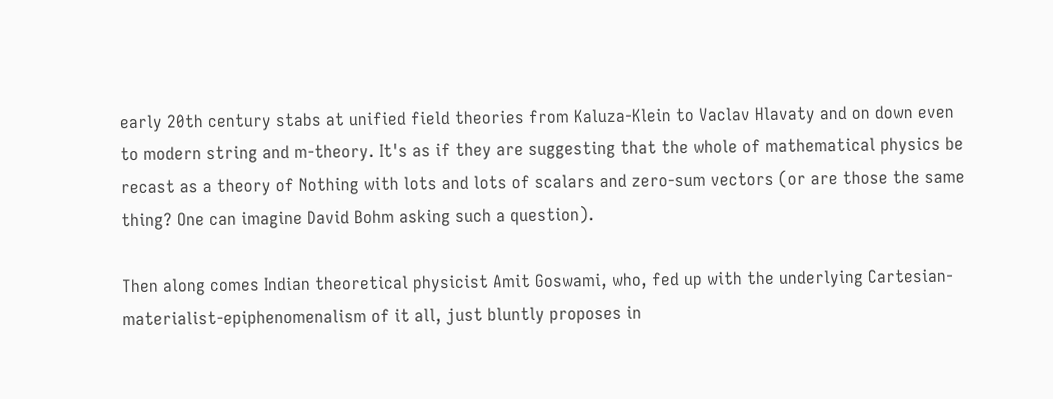early 20th century stabs at unified field theories from Kaluza-Klein to Vaclav Hlavaty and on down even to modern string and m-theory. It's as if they are suggesting that the whole of mathematical physics be recast as a theory of Nothing with lots and lots of scalars and zero-sum vectors (or are those the same thing? One can imagine David Bohm asking such a question).

Then along comes Indian theoretical physicist Amit Goswami, who, fed up with the underlying Cartesian-materialist-epiphenomenalism of it all, just bluntly proposes in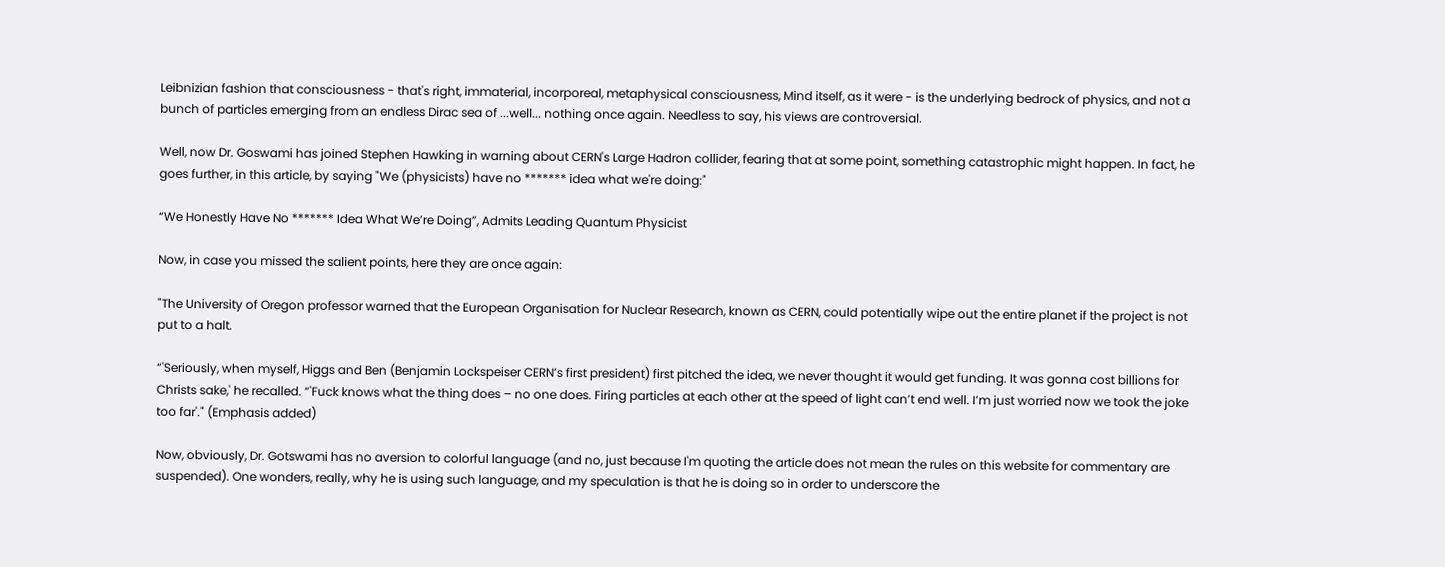Leibnizian fashion that consciousness - that's right, immaterial, incorporeal, metaphysical consciousness, Mind itself, as it were - is the underlying bedrock of physics, and not a bunch of particles emerging from an endless Dirac sea of ...well... nothing once again. Needless to say, his views are controversial.

Well, now Dr. Goswami has joined Stephen Hawking in warning about CERN's Large Hadron collider, fearing that at some point, something catastrophic might happen. In fact, he goes further, in this article, by saying "We (physicists) have no ******* idea what we're doing:"

“We Honestly Have No ******* Idea What We’re Doing”, Admits Leading Quantum Physicist

Now, in case you missed the salient points, here they are once again:

"The University of Oregon professor warned that the European Organisation for Nuclear Research, known as CERN, could potentially wipe out the entire planet if the project is not put to a halt.

“'Seriously, when myself, Higgs and Ben (Benjamin Lockspeiser CERN’s first president) first pitched the idea, we never thought it would get funding. It was gonna cost billions for Christs sake,' he recalled. “'Fuck knows what the thing does – no one does. Firing particles at each other at the speed of light can’t end well. I’m just worried now we took the joke too far'." (Emphasis added)

Now, obviously, Dr. Gotswami has no aversion to colorful language (and no, just because I'm quoting the article does not mean the rules on this website for commentary are suspended). One wonders, really, why he is using such language, and my speculation is that he is doing so in order to underscore the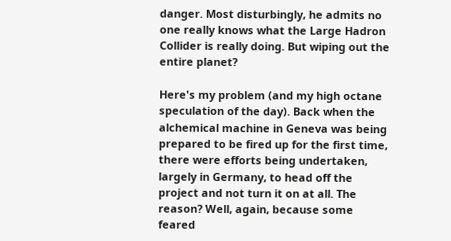danger. Most disturbingly, he admits no one really knows what the Large Hadron Collider is really doing. But wiping out the entire planet?

Here's my problem (and my high octane speculation of the day). Back when the alchemical machine in Geneva was being prepared to be fired up for the first time, there were efforts being undertaken, largely in Germany, to head off the project and not turn it on at all. The reason? Well, again, because some feared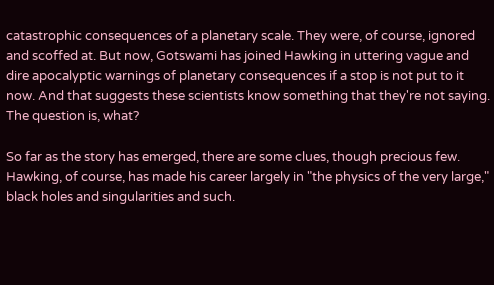catastrophic consequences of a planetary scale. They were, of course, ignored and scoffed at. But now, Gotswami has joined Hawking in uttering vague and dire apocalyptic warnings of planetary consequences if a stop is not put to it now. And that suggests these scientists know something that they're not saying. The question is, what?

So far as the story has emerged, there are some clues, though precious few. Hawking, of course, has made his career largely in "the physics of the very large," black holes and singularities and such.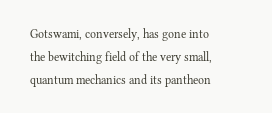Gotswami, conversely, has gone into the bewitching field of the very small, quantum mechanics and its pantheon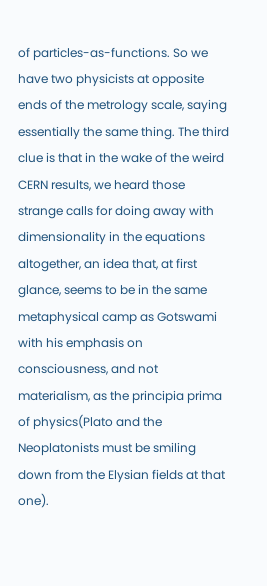of particles-as-functions. So we have two physicists at opposite ends of the metrology scale, saying essentially the same thing. The third clue is that in the wake of the weird CERN results, we heard those strange calls for doing away with dimensionality in the equations altogether, an idea that, at first glance, seems to be in the same metaphysical camp as Gotswami with his emphasis on consciousness, and not materialism, as the principia prima of physics(Plato and the Neoplatonists must be smiling down from the Elysian fields at that one).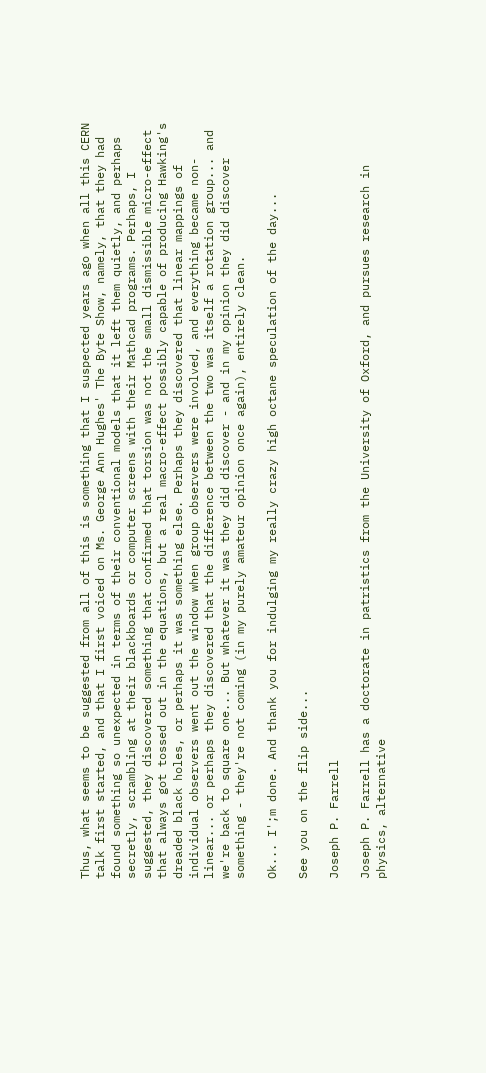Thus, what seems to be suggested from all of this is something that I suspected years ago when all this CERN talk first started, and that I first voiced on Ms. George Ann Hughes' The Byte Show, namely, that they had found something so unexpected in terms of their conventional models that it left them quietly, and perhaps secretly, scrambling at their blackboards or computer screens with their Mathcad programs. Perhaps, I suggested, they discovered something that confirmed that torsion was not the small dismissible micro-effect that always got tossed out in the equations, but a real macro-effect possibly capable of producing Hawking's dreaded black holes, or perhaps it was something else. Perhaps they discovered that linear mappings of individual observers went out the window when group observers were involved, and everything became non-linear... or perhaps they discovered that the difference between the two was itself a rotation group... and we're back to square one... But whatever it was they did discover - and in my opinion they did discover something - they're not coming (in my purely amateur opinion once again), entirely clean.

Ok... I';m done. And thank you for indulging my really crazy high octane speculation of the day...

See you on the flip side...

Joseph P. Farrell

Joseph P. Farrell has a doctorate in patristics from the University of Oxford, and pursues research in physics, alternative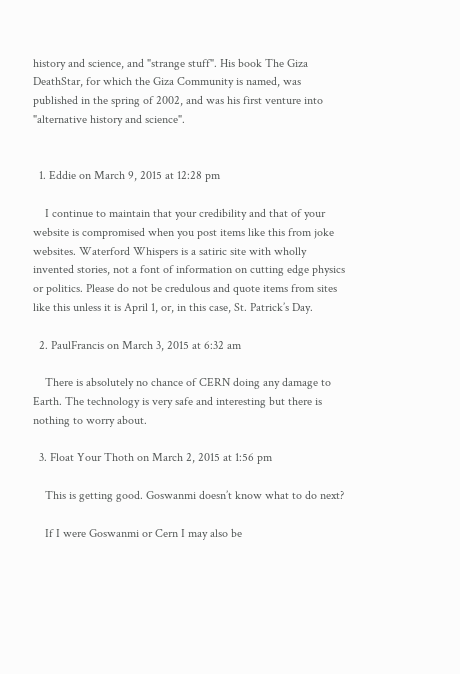history and science, and "strange stuff". His book The Giza DeathStar, for which the Giza Community is named, was published in the spring of 2002, and was his first venture into "alternative history and science".


  1. Eddie on March 9, 2015 at 12:28 pm

    I continue to maintain that your credibility and that of your website is compromised when you post items like this from joke websites. Waterford Whispers is a satiric site with wholly invented stories, not a font of information on cutting edge physics or politics. Please do not be credulous and quote items from sites like this unless it is April 1, or, in this case, St. Patrick’s Day.

  2. PaulFrancis on March 3, 2015 at 6:32 am

    There is absolutely no chance of CERN doing any damage to Earth. The technology is very safe and interesting but there is nothing to worry about.

  3. Float Your Thoth on March 2, 2015 at 1:56 pm

    This is getting good. Goswanmi doesn’t know what to do next?

    If I were Goswanmi or Cern I may also be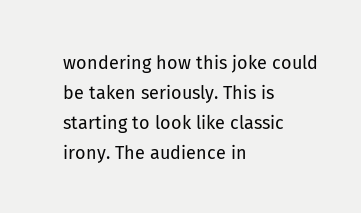wondering how this joke could be taken seriously. This is starting to look like classic irony. The audience in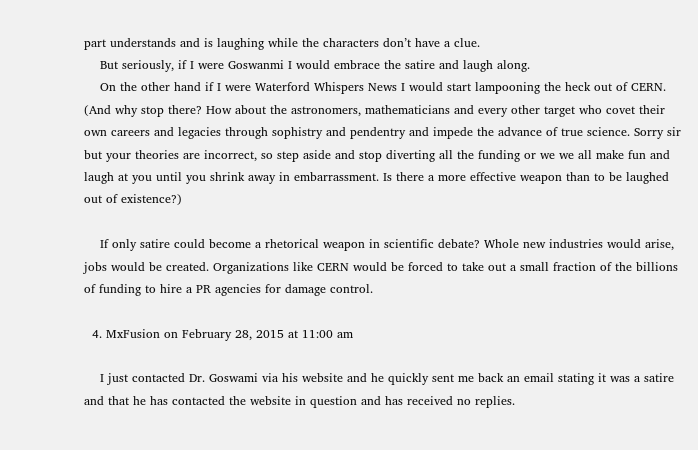part understands and is laughing while the characters don’t have a clue.
    But seriously, if I were Goswanmi I would embrace the satire and laugh along.
    On the other hand if I were Waterford Whispers News I would start lampooning the heck out of CERN. (And why stop there? How about the astronomers, mathematicians and every other target who covet their own careers and legacies through sophistry and pendentry and impede the advance of true science. Sorry sir but your theories are incorrect, so step aside and stop diverting all the funding or we we all make fun and laugh at you until you shrink away in embarrassment. Is there a more effective weapon than to be laughed out of existence?)

    If only satire could become a rhetorical weapon in scientific debate? Whole new industries would arise, jobs would be created. Organizations like CERN would be forced to take out a small fraction of the billions of funding to hire a PR agencies for damage control.

  4. MxFusion on February 28, 2015 at 11:00 am

    I just contacted Dr. Goswami via his website and he quickly sent me back an email stating it was a satire and that he has contacted the website in question and has received no replies.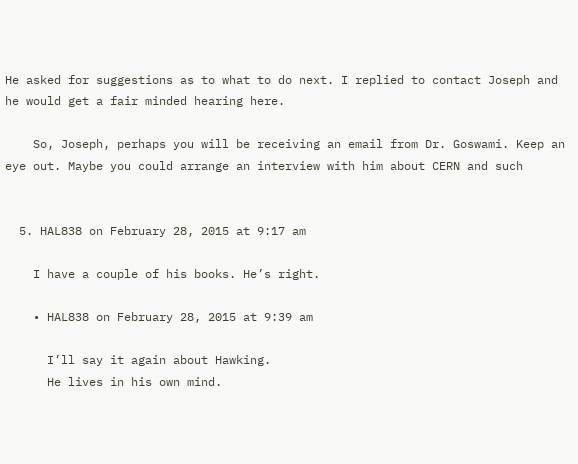He asked for suggestions as to what to do next. I replied to contact Joseph and he would get a fair minded hearing here.

    So, Joseph, perhaps you will be receiving an email from Dr. Goswami. Keep an eye out. Maybe you could arrange an interview with him about CERN and such


  5. HAL838 on February 28, 2015 at 9:17 am

    I have a couple of his books. He’s right.

    • HAL838 on February 28, 2015 at 9:39 am

      I’ll say it again about Hawking.
      He lives in his own mind.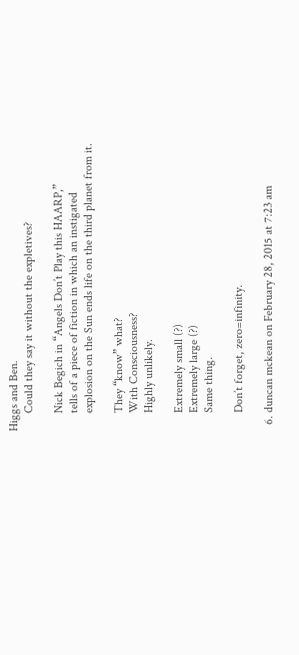Higgs and Ben.
      Could they say it without the expletives?

      Nick Begich in “Angels Don’t Play this HAARP,”
      tells of a piece of fiction in which an instigated
      explosion on the Sun ends life on the third planet from it.

      They “know” what?
      With Consciousness?
      Highly unlikely.

      Extremely small (?)
      Extremely large (?)
      Same thing.

      Don’t forget, zero=infinity.

  6. duncan mckean on February 28, 2015 at 7:23 am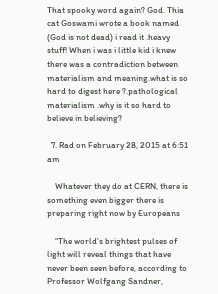That spooky word again? God. Thia cat Goswami wrote a book named (God is not dead) i read it .heavy stuff! When i was i little kid i knew there was a contradiction between materialism and meaning.what is so hard to digest here ?.pathological materialism .why is it so hard to believe in believing?

  7. Rad on February 28, 2015 at 6:51 am

    Whatever they do at CERN, there is something even bigger there is preparing right now by Europeans

    “The world’s brightest pulses of light will reveal things that have never been seen before, according to Professor Wolfgang Sandner,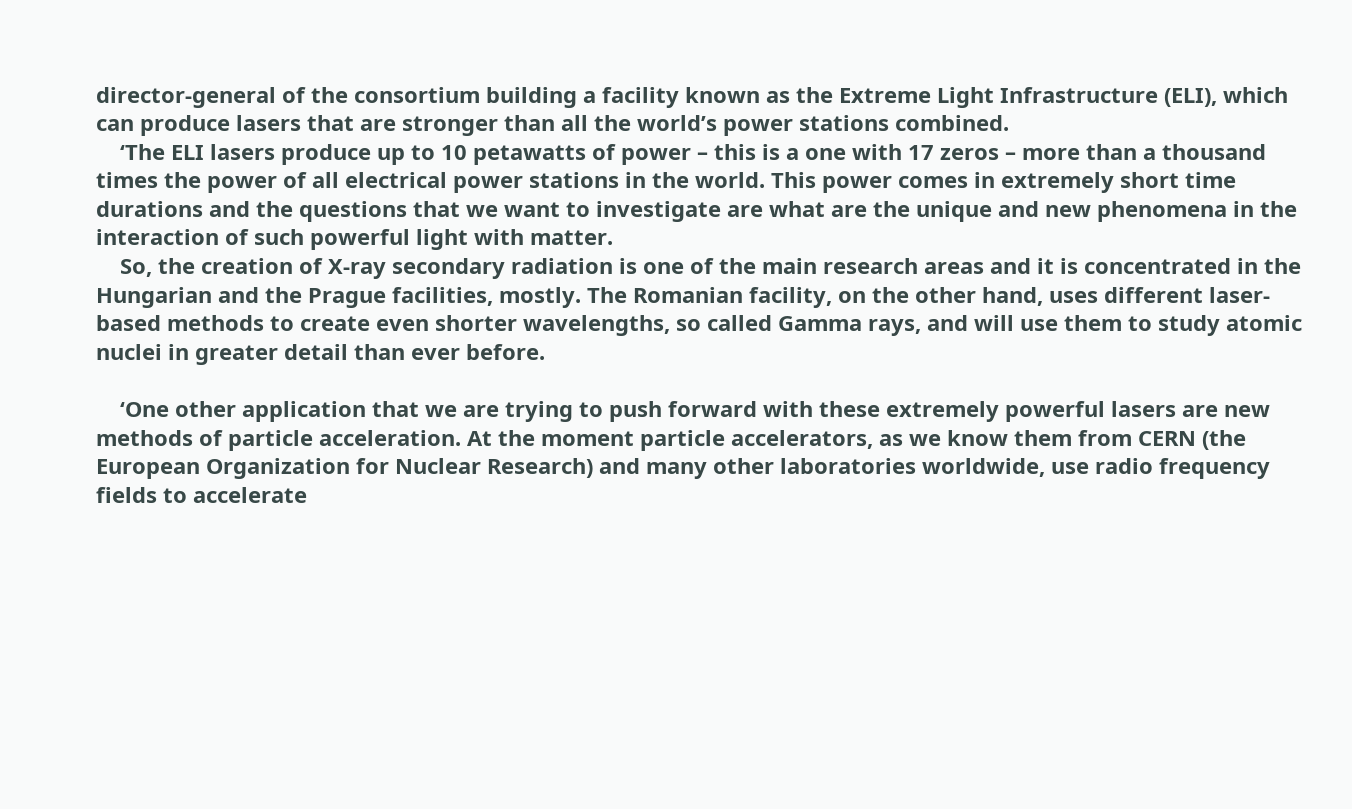director-general of the consortium building a facility known as the Extreme Light Infrastructure (ELI), which can produce lasers that are stronger than all the world’s power stations combined.
    ‘The ELI lasers produce up to 10 petawatts of power – this is a one with 17 zeros – more than a thousand times the power of all electrical power stations in the world. This power comes in extremely short time durations and the questions that we want to investigate are what are the unique and new phenomena in the interaction of such powerful light with matter.
    So, the creation of X-ray secondary radiation is one of the main research areas and it is concentrated in the Hungarian and the Prague facilities, mostly. The Romanian facility, on the other hand, uses different laser-based methods to create even shorter wavelengths, so called Gamma rays, and will use them to study atomic nuclei in greater detail than ever before.

    ‘One other application that we are trying to push forward with these extremely powerful lasers are new methods of particle acceleration. At the moment particle accelerators, as we know them from CERN (the European Organization for Nuclear Research) and many other laboratories worldwide, use radio frequency fields to accelerate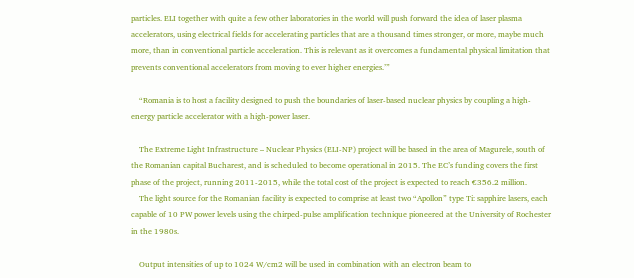particles. ELI together with quite a few other laboratories in the world will push forward the idea of laser plasma accelerators, using electrical fields for accelerating particles that are a thousand times stronger, or more, maybe much more, than in conventional particle acceleration. This is relevant as it overcomes a fundamental physical limitation that prevents conventional accelerators from moving to ever higher energies.’”

    “Romania is to host a facility designed to push the boundaries of laser-based nuclear physics by coupling a high-energy particle accelerator with a high-power laser.

    The Extreme Light Infrastructure – Nuclear Physics (ELI-NP) project will be based in the area of Magurele, south of the Romanian capital Bucharest, and is scheduled to become operational in 2015. The EC’s funding covers the first phase of the project, running 2011-2015, while the total cost of the project is expected to reach €356.2 million.
    The light source for the Romanian facility is expected to comprise at least two “Apollon” type Ti: sapphire lasers, each capable of 10 PW power levels using the chirped-pulse amplification technique pioneered at the University of Rochester in the 1980s.

    Output intensities of up to 1024 W/cm2 will be used in combination with an electron beam to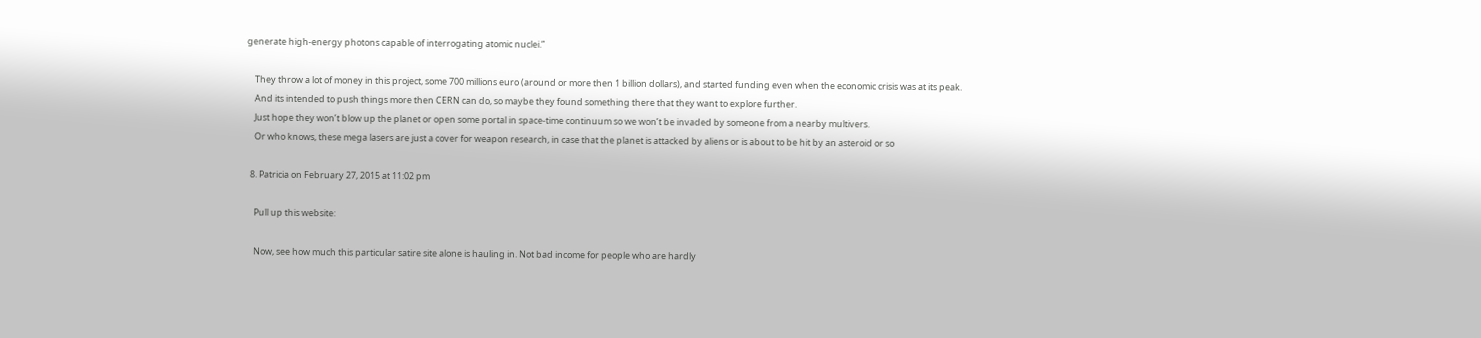generate high-energy photons capable of interrogating atomic nuclei.”

    They throw a lot of money in this project, some 700 millions euro (around or more then 1 billion dollars), and started funding even when the economic crisis was at its peak.
    And its intended to push things more then CERN can do, so maybe they found something there that they want to explore further.
    Just hope they won’t blow up the planet or open some portal in space-time continuum so we won’t be invaded by someone from a nearby multivers.
    Or who knows, these mega lasers are just a cover for weapon research, in case that the planet is attacked by aliens or is about to be hit by an asteroid or so

  8. Patricia on February 27, 2015 at 11:02 pm

    Pull up this website:

    Now, see how much this particular satire site alone is hauling in. Not bad income for people who are hardly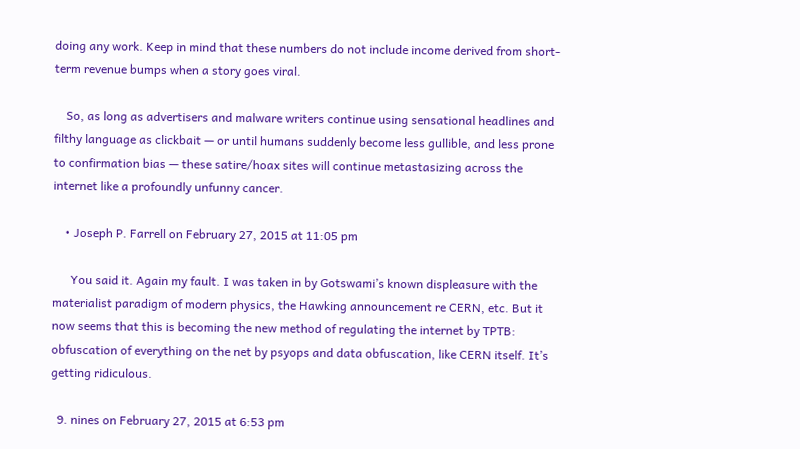doing any work. Keep in mind that these numbers do not include income derived from short-term revenue bumps when a story goes viral.

    So, as long as advertisers and malware writers continue using sensational headlines and filthy language as clickbait — or until humans suddenly become less gullible, and less prone to confirmation bias — these satire/hoax sites will continue metastasizing across the internet like a profoundly unfunny cancer.

    • Joseph P. Farrell on February 27, 2015 at 11:05 pm

      You said it. Again my fault. I was taken in by Gotswami’s known displeasure with the materialist paradigm of modern physics, the Hawking announcement re CERN, etc. But it now seems that this is becoming the new method of regulating the internet by TPTB: obfuscation of everything on the net by psyops and data obfuscation, like CERN itself. It’s getting ridiculous.

  9. nines on February 27, 2015 at 6:53 pm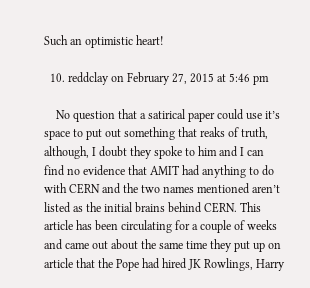Such an optimistic heart!

  10. reddclay on February 27, 2015 at 5:46 pm

    No question that a satirical paper could use it’s space to put out something that reaks of truth, although, I doubt they spoke to him and I can find no evidence that AMIT had anything to do with CERN and the two names mentioned aren’t listed as the initial brains behind CERN. This article has been circulating for a couple of weeks and came out about the same time they put up on article that the Pope had hired JK Rowlings, Harry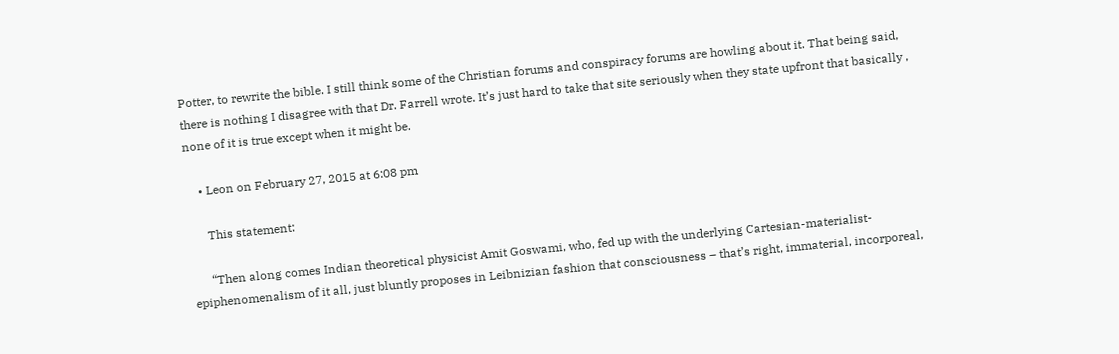Potter, to rewrite the bible. I still think some of the Christian forums and conspiracy forums are howling about it. That being said, there is nothing I disagree with that Dr. Farrell wrote. It’s just hard to take that site seriously when they state upfront that basically , none of it is true except when it might be.

    • Leon on February 27, 2015 at 6:08 pm

      This statement:

      “Then along comes Indian theoretical physicist Amit Goswami, who, fed up with the underlying Cartesian-materialist-epiphenomenalism of it all, just bluntly proposes in Leibnizian fashion that consciousness – that’s right, immaterial, incorporeal,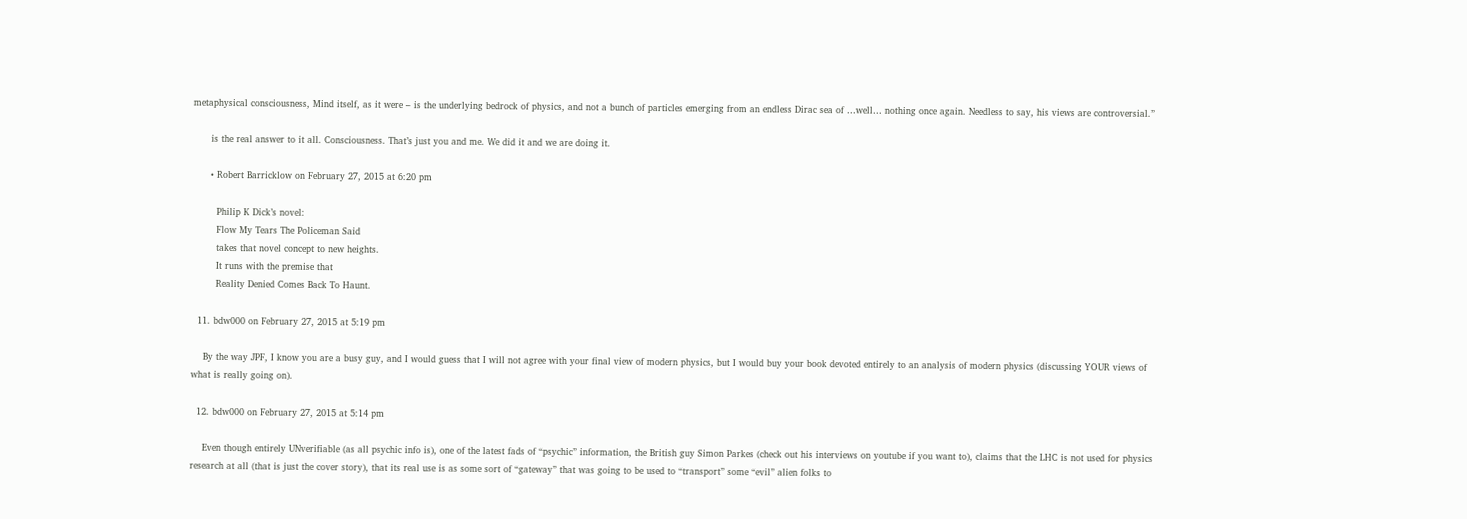metaphysical consciousness, Mind itself, as it were – is the underlying bedrock of physics, and not a bunch of particles emerging from an endless Dirac sea of …well… nothing once again. Needless to say, his views are controversial.”

      is the real answer to it all. Consciousness. That’s just you and me. We did it and we are doing it.

      • Robert Barricklow on February 27, 2015 at 6:20 pm

        Philip K Dick’s novel:
        Flow My Tears The Policeman Said
        takes that novel concept to new heights.
        It runs with the premise that
        Reality Denied Comes Back To Haunt.

  11. bdw000 on February 27, 2015 at 5:19 pm

    By the way JPF, I know you are a busy guy, and I would guess that I will not agree with your final view of modern physics, but I would buy your book devoted entirely to an analysis of modern physics (discussing YOUR views of what is really going on).

  12. bdw000 on February 27, 2015 at 5:14 pm

    Even though entirely UNverifiable (as all psychic info is), one of the latest fads of “psychic” information, the British guy Simon Parkes (check out his interviews on youtube if you want to), claims that the LHC is not used for physics research at all (that is just the cover story), that its real use is as some sort of “gateway” that was going to be used to “transport” some “evil” alien folks to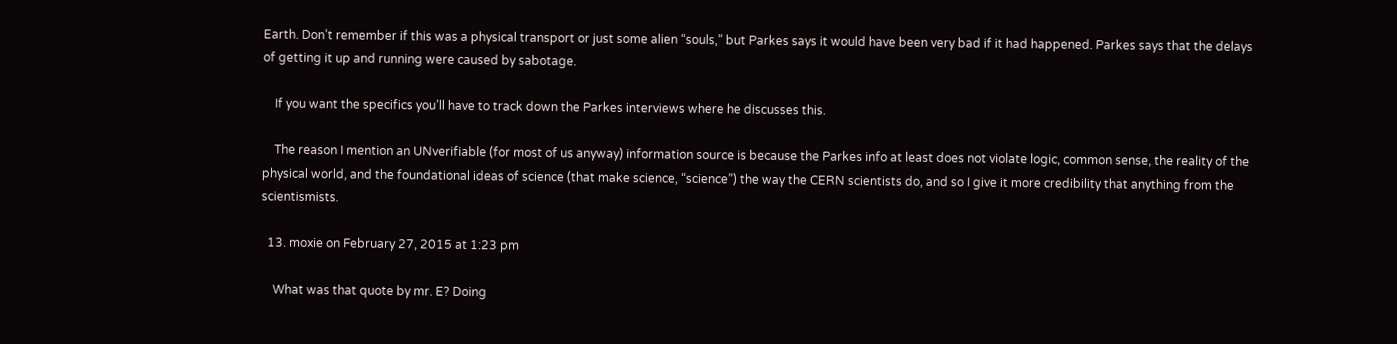Earth. Don’t remember if this was a physical transport or just some alien “souls,” but Parkes says it would have been very bad if it had happened. Parkes says that the delays of getting it up and running were caused by sabotage.

    If you want the specifics you’ll have to track down the Parkes interviews where he discusses this.

    The reason I mention an UNverifiable (for most of us anyway) information source is because the Parkes info at least does not violate logic, common sense, the reality of the physical world, and the foundational ideas of science (that make science, “science”) the way the CERN scientists do, and so I give it more credibility that anything from the scientismists.

  13. moxie on February 27, 2015 at 1:23 pm

    What was that quote by mr. E? Doing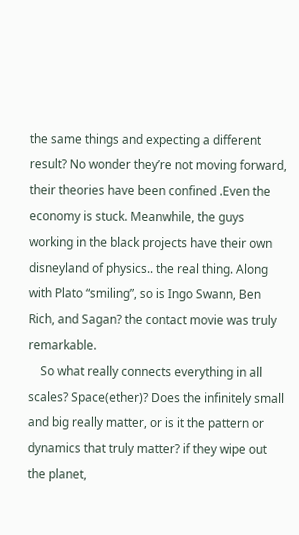the same things and expecting a different result? No wonder they’re not moving forward, their theories have been confined .Even the economy is stuck. Meanwhile, the guys working in the black projects have their own disneyland of physics.. the real thing. Along with Plato “smiling”, so is Ingo Swann, Ben Rich, and Sagan? the contact movie was truly remarkable.
    So what really connects everything in all scales? Space(ether)? Does the infinitely small and big really matter, or is it the pattern or dynamics that truly matter? if they wipe out the planet,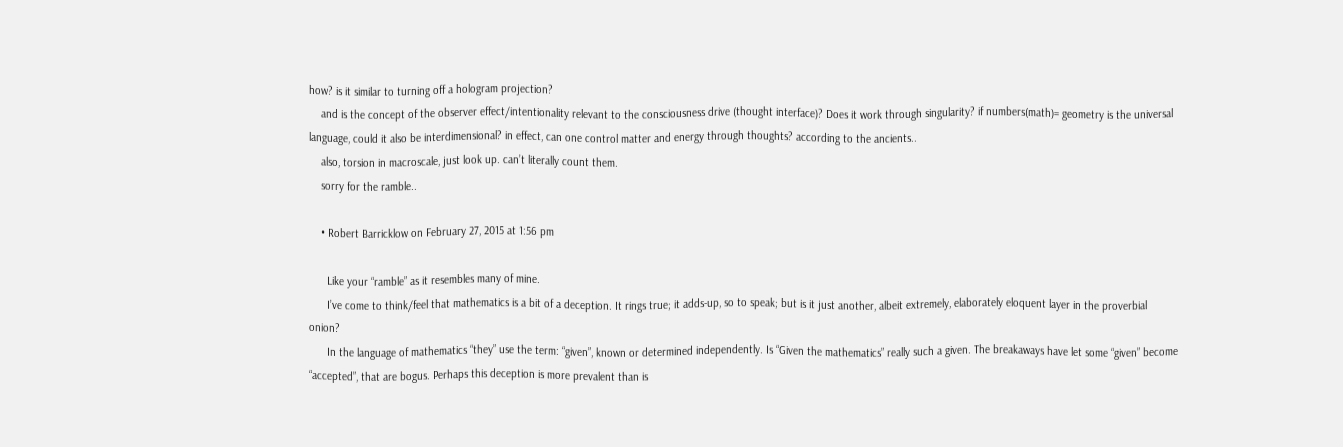how? is it similar to turning off a hologram projection?
    and is the concept of the observer effect/intentionality relevant to the consciousness drive (thought interface)? Does it work through singularity? if numbers(math)= geometry is the universal language, could it also be interdimensional? in effect, can one control matter and energy through thoughts? according to the ancients..
    also, torsion in macroscale, just look up. can’t literally count them.
    sorry for the ramble..

    • Robert Barricklow on February 27, 2015 at 1:56 pm

      Like your “ramble” as it resembles many of mine.
      I’ve come to think/feel that mathematics is a bit of a deception. It rings true; it adds-up, so to speak; but is it just another, albeit extremely, elaborately eloquent layer in the proverbial onion?
      In the language of mathematics “they” use the term: “given”, known or determined independently. Is “Given the mathematics” really such a given. The breakaways have let some “given” become “accepted”, that are bogus. Perhaps this deception is more prevalent than is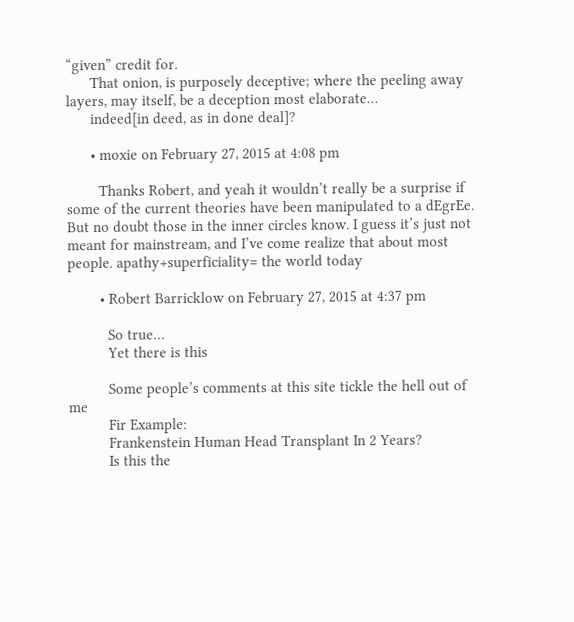“given” credit for.
      That onion, is purposely deceptive; where the peeling away layers, may itself, be a deception most elaborate…
      indeed[in deed, as in done deal]?

      • moxie on February 27, 2015 at 4:08 pm

        Thanks Robert, and yeah it wouldn’t really be a surprise if some of the current theories have been manipulated to a dEgrEe. But no doubt those in the inner circles know. I guess it’s just not meant for mainstream, and I’ve come realize that about most people. apathy+superficiality= the world today

        • Robert Barricklow on February 27, 2015 at 4:37 pm

          So true…
          Yet there is this

          Some people’s comments at this site tickle the hell out of me
          Fir Example:
          Frankenstein Human Head Transplant In 2 Years?
          Is this the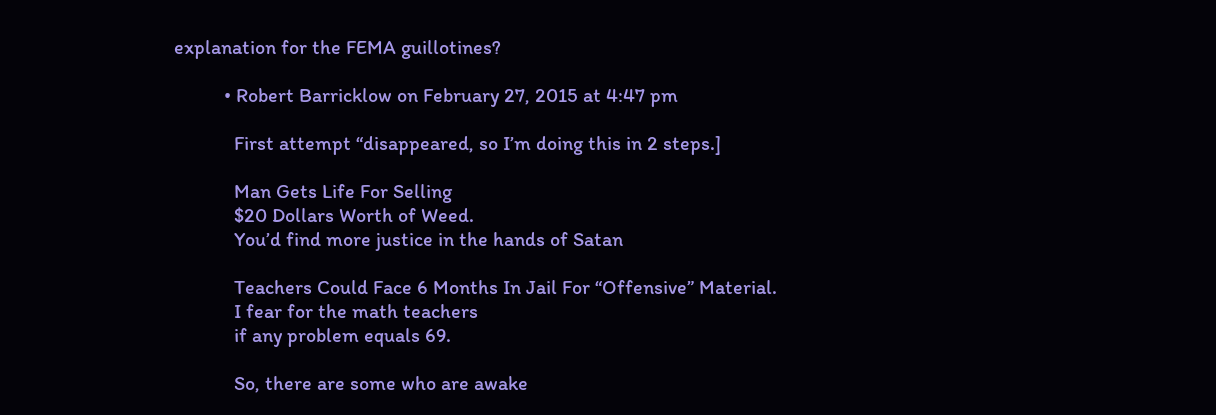explanation for the FEMA guillotines?

          • Robert Barricklow on February 27, 2015 at 4:47 pm

            First attempt “disappeared, so I’m doing this in 2 steps.]

            Man Gets Life For Selling
            $20 Dollars Worth of Weed.
            You’d find more justice in the hands of Satan

            Teachers Could Face 6 Months In Jail For “Offensive” Material.
            I fear for the math teachers
            if any problem equals 69.

            So, there are some who are awake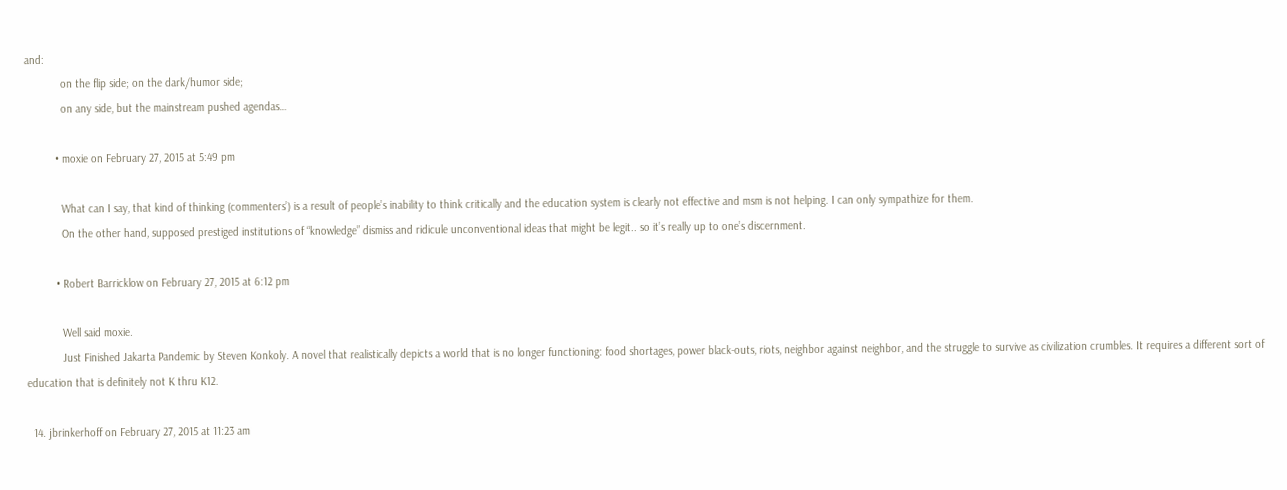and:
            on the flip side; on the dark/humor side;
            on any side, but the mainstream pushed agendas…

          • moxie on February 27, 2015 at 5:49 pm

            What can I say, that kind of thinking (commenters’) is a result of people’s inability to think critically and the education system is clearly not effective and msm is not helping. I can only sympathize for them.
            On the other hand, supposed prestiged institutions of “knowledge” dismiss and ridicule unconventional ideas that might be legit.. so it’s really up to one’s discernment.

          • Robert Barricklow on February 27, 2015 at 6:12 pm

            Well said moxie.
            Just Finished Jakarta Pandemic by Steven Konkoly. A novel that realistically depicts a world that is no longer functioning: food shortages, power black-outs, riots, neighbor against neighbor, and the struggle to survive as civilization crumbles. It requires a different sort of education that is definitely not K thru K12.

  14. jbrinkerhoff on February 27, 2015 at 11:23 am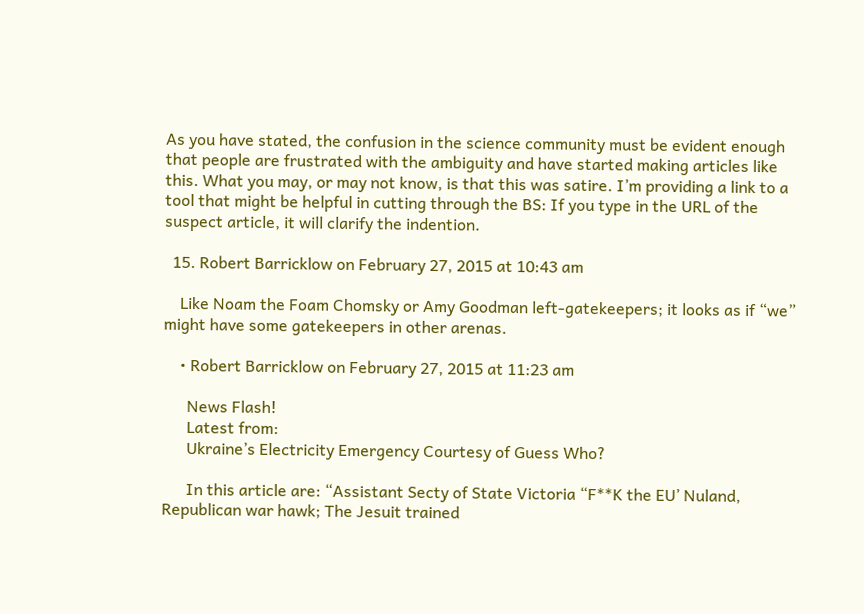As you have stated, the confusion in the science community must be evident enough that people are frustrated with the ambiguity and have started making articles like this. What you may, or may not know, is that this was satire. I’m providing a link to a tool that might be helpful in cutting through the BS: If you type in the URL of the suspect article, it will clarify the indention.

  15. Robert Barricklow on February 27, 2015 at 10:43 am

    Like Noam the Foam Chomsky or Amy Goodman left-gatekeepers; it looks as if “we” might have some gatekeepers in other arenas.

    • Robert Barricklow on February 27, 2015 at 11:23 am

      News Flash!
      Latest from:
      Ukraine’s Electricity Emergency Courtesy of Guess Who?

      In this article are: “Assistant Secty of State Victoria “F**K the EU’ Nuland, Republican war hawk; The Jesuit trained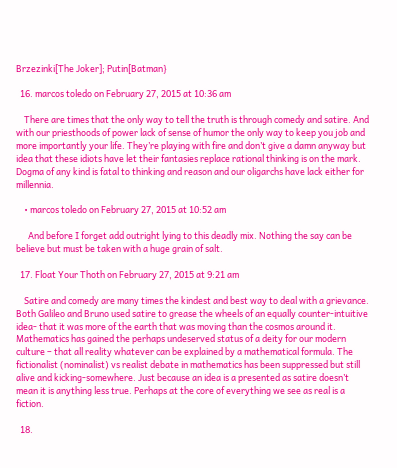Brzezinki[The Joker]; Putin[Batman}

  16. marcos toledo on February 27, 2015 at 10:36 am

    There are times that the only way to tell the truth is through comedy and satire. And with our priesthoods of power lack of sense of humor the only way to keep you job and more importantly your life. They’re playing with fire and don’t give a damn anyway but idea that these idiots have let their fantasies replace rational thinking is on the mark. Dogma of any kind is fatal to thinking and reason and our oligarchs have lack either for millennia.

    • marcos toledo on February 27, 2015 at 10:52 am

      And before I forget add outright lying to this deadly mix. Nothing the say can be believe but must be taken with a huge grain of salt.

  17. Float Your Thoth on February 27, 2015 at 9:21 am

    Satire and comedy are many times the kindest and best way to deal with a grievance. Both Galileo and Bruno used satire to grease the wheels of an equally counter-intuitive idea- that it was more of the earth that was moving than the cosmos around it. Mathematics has gained the perhaps undeserved status of a deity for our modern culture – that all reality whatever can be explained by a mathematical formula. The fictionalist (nominalist) vs realist debate in mathematics has been suppressed but still alive and kicking-somewhere. Just because an idea is a presented as satire doesn’t mean it is anything less true. Perhaps at the core of everything we see as real is a fiction.

  18.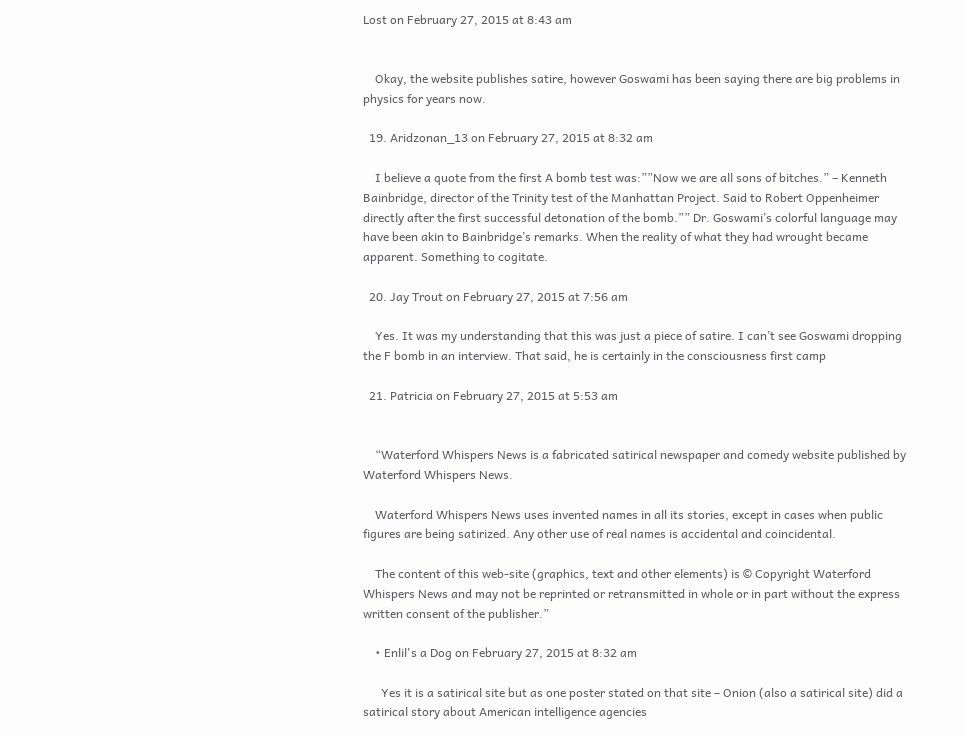Lost on February 27, 2015 at 8:43 am


    Okay, the website publishes satire, however Goswami has been saying there are big problems in physics for years now.

  19. Aridzonan_13 on February 27, 2015 at 8:32 am

    I believe a quote from the first A bomb test was:””Now we are all sons of bitches.” – Kenneth Bainbridge, director of the Trinity test of the Manhattan Project. Said to Robert Oppenheimer directly after the first successful detonation of the bomb.”” Dr. Goswami’s colorful language may have been akin to Bainbridge’s remarks. When the reality of what they had wrought became apparent. Something to cogitate.

  20. Jay Trout on February 27, 2015 at 7:56 am

    Yes. It was my understanding that this was just a piece of satire. I can’t see Goswami dropping the F bomb in an interview. That said, he is certainly in the consciousness first camp

  21. Patricia on February 27, 2015 at 5:53 am


    “Waterford Whispers News is a fabricated satirical newspaper and comedy website published by Waterford Whispers News.

    Waterford Whispers News uses invented names in all its stories, except in cases when public figures are being satirized. Any other use of real names is accidental and coincidental.

    The content of this web-site (graphics, text and other elements) is © Copyright Waterford Whispers News and may not be reprinted or retransmitted in whole or in part without the express written consent of the publisher.”

    • Enlil's a Dog on February 27, 2015 at 8:32 am

      Yes it is a satirical site but as one poster stated on that site – Onion (also a satirical site) did a satirical story about American intelligence agencies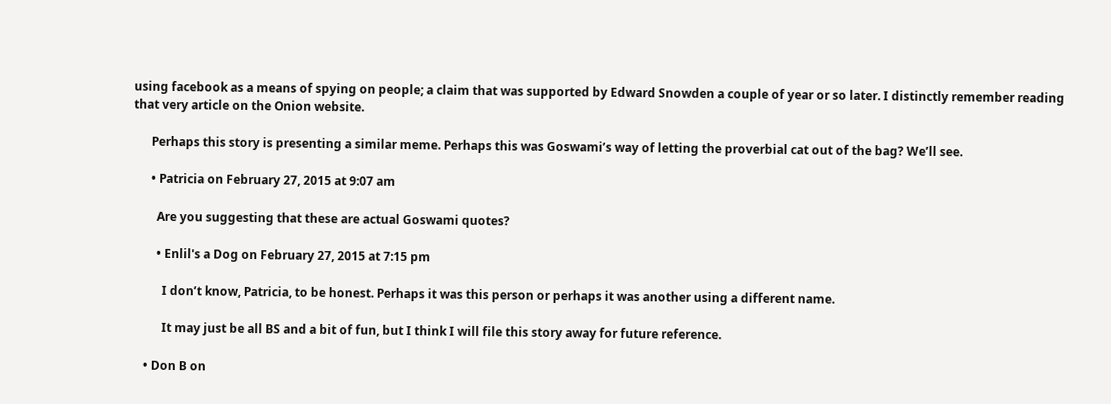using facebook as a means of spying on people; a claim that was supported by Edward Snowden a couple of year or so later. I distinctly remember reading that very article on the Onion website.

      Perhaps this story is presenting a similar meme. Perhaps this was Goswami’s way of letting the proverbial cat out of the bag? We’ll see.

      • Patricia on February 27, 2015 at 9:07 am

        Are you suggesting that these are actual Goswami quotes?

        • Enlil's a Dog on February 27, 2015 at 7:15 pm

          I don’t know, Patricia, to be honest. Perhaps it was this person or perhaps it was another using a different name.

          It may just be all BS and a bit of fun, but I think I will file this story away for future reference.

    • Don B on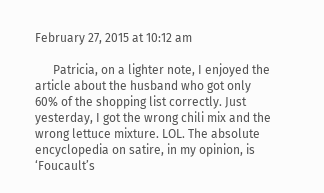February 27, 2015 at 10:12 am

      Patricia, on a lighter note, I enjoyed the article about the husband who got only 60% of the shopping list correctly. Just yesterday, I got the wrong chili mix and the wrong lettuce mixture. LOL. The absolute encyclopedia on satire, in my opinion, is ‘Foucault’s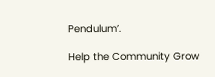Pendulum’.

Help the Community Grow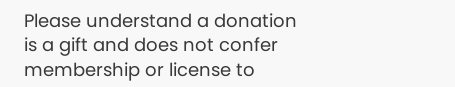Please understand a donation is a gift and does not confer membership or license to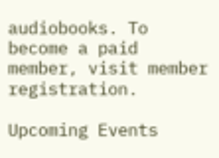audiobooks. To become a paid member, visit member registration.

Upcoming Events